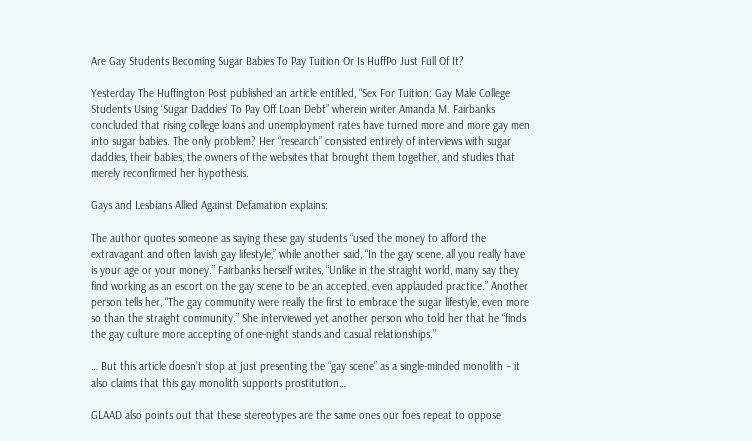Are Gay Students Becoming Sugar Babies To Pay Tuition Or Is HuffPo Just Full Of It?

Yesterday The Huffington Post published an article entitled, “Sex For Tuition: Gay Male College Students Using ‘Sugar Daddies’ To Pay Off Loan Debt” wherein writer Amanda M. Fairbanks concluded that rising college loans and unemployment rates have turned more and more gay men into sugar babies. The only problem? Her “research” consisted entirely of interviews with sugar daddies, their babies, the owners of the websites that brought them together, and studies that merely reconfirmed her hypothesis.

Gays and Lesbians Allied Against Defamation explains:

The author quotes someone as saying these gay students “used the money to afford the extravagant and often lavish gay lifestyle,” while another said, “In the gay scene, all you really have is your age or your money.” Fairbanks herself writes, “Unlike in the straight world, many say they find working as an escort on the gay scene to be an accepted, even applauded practice.” Another person tells her, “The gay community were really the first to embrace the sugar lifestyle, even more so than the straight community.” She interviewed yet another person who told her that he “finds the gay culture more accepting of one-night stands and casual relationships.”

… But this article doesn’t stop at just presenting the “gay scene” as a single-minded monolith – it also claims that this gay monolith supports prostitution…

GLAAD also points out that these stereotypes are the same ones our foes repeat to oppose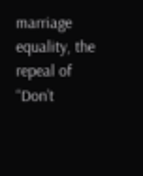marriage equality, the repeal of “Don’t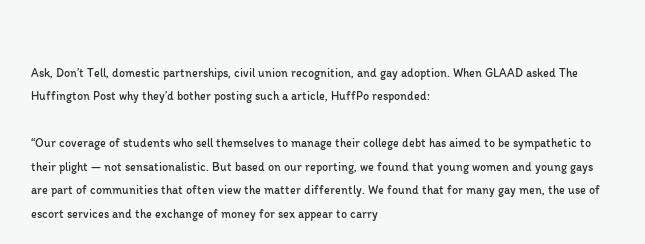Ask, Don’t Tell, domestic partnerships, civil union recognition, and gay adoption. When GLAAD asked The Huffington Post why they’d bother posting such a article, HuffPo responded:

“Our coverage of students who sell themselves to manage their college debt has aimed to be sympathetic to their plight — not sensationalistic. But based on our reporting, we found that young women and young gays are part of communities that often view the matter differently. We found that for many gay men, the use of escort services and the exchange of money for sex appear to carry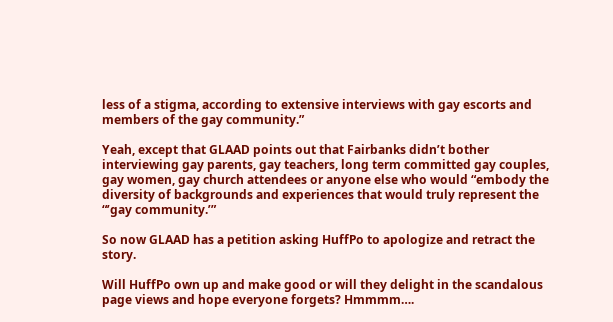less of a stigma, according to extensive interviews with gay escorts and members of the gay community.”

Yeah, except that GLAAD points out that Fairbanks didn’t bother interviewing gay parents, gay teachers, long term committed gay couples, gay women, gay church attendees or anyone else who would “embody the diversity of backgrounds and experiences that would truly represent the “’gay community.’”

So now GLAAD has a petition asking HuffPo to apologize and retract the story.

Will HuffPo own up and make good or will they delight in the scandalous page views and hope everyone forgets? Hmmmm….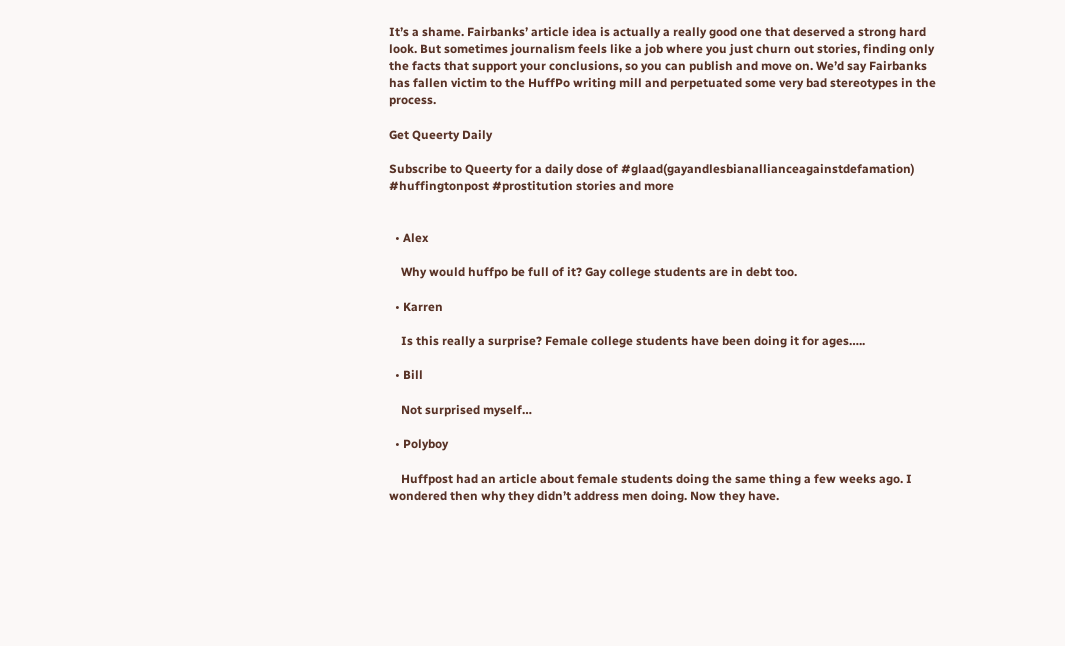It’s a shame. Fairbanks’ article idea is actually a really good one that deserved a strong hard look. But sometimes journalism feels like a job where you just churn out stories, finding only the facts that support your conclusions, so you can publish and move on. We’d say Fairbanks has fallen victim to the HuffPo writing mill and perpetuated some very bad stereotypes in the process.

Get Queerty Daily

Subscribe to Queerty for a daily dose of #glaad(gayandlesbianallianceagainstdefamation) #huffingtonpost #prostitution stories and more


  • Alex

    Why would huffpo be full of it? Gay college students are in debt too.

  • Karren

    Is this really a surprise? Female college students have been doing it for ages…..

  • Bill

    Not surprised myself…

  • Polyboy

    Huffpost had an article about female students doing the same thing a few weeks ago. I wondered then why they didn’t address men doing. Now they have.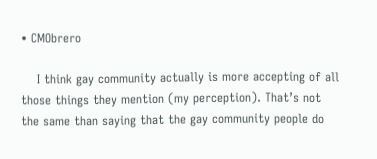• CMObrero

    I think gay community actually is more accepting of all those things they mention (my perception). That’s not the same than saying that the gay community people do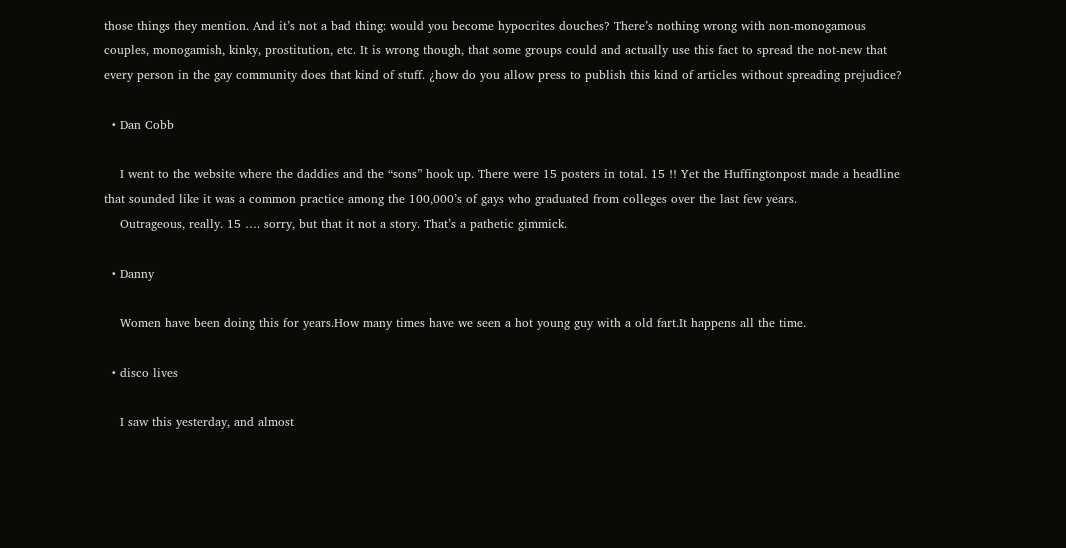those things they mention. And it’s not a bad thing: would you become hypocrites douches? There’s nothing wrong with non-monogamous couples, monogamish, kinky, prostitution, etc. It is wrong though, that some groups could and actually use this fact to spread the not-new that every person in the gay community does that kind of stuff. ¿how do you allow press to publish this kind of articles without spreading prejudice?

  • Dan Cobb

    I went to the website where the daddies and the “sons” hook up. There were 15 posters in total. 15 !! Yet the Huffingtonpost made a headline that sounded like it was a common practice among the 100,000’s of gays who graduated from colleges over the last few years.
    Outrageous, really. 15 …. sorry, but that it not a story. That’s a pathetic gimmick.

  • Danny

    Women have been doing this for years.How many times have we seen a hot young guy with a old fart.It happens all the time.

  • disco lives

    I saw this yesterday, and almost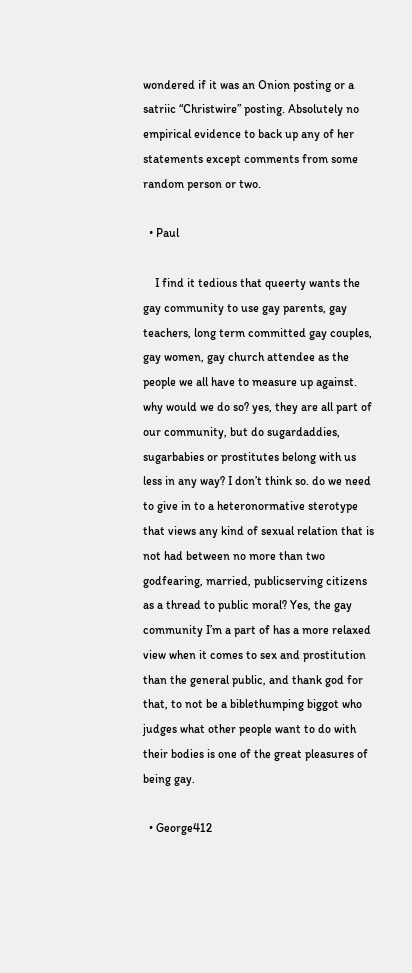wondered if it was an Onion posting or a satriic “Christwire” posting. Absolutely no empirical evidence to back up any of her statements except comments from some random person or two.

  • Paul

    I find it tedious that queerty wants the gay community to use gay parents, gay teachers, long term committed gay couples, gay women, gay church attendee as the people we all have to measure up against. why would we do so? yes, they are all part of our community, but do sugardaddies, sugarbabies or prostitutes belong with us less in any way? I don’t think so. do we need to give in to a heteronormative sterotype that views any kind of sexual relation that is not had between no more than two godfearing, married, publicserving citizens as a thread to public moral? Yes, the gay community I’m a part of has a more relaxed view when it comes to sex and prostitution than the general public, and thank god for that, to not be a biblethumping biggot who judges what other people want to do with their bodies is one of the great pleasures of being gay.

  • George412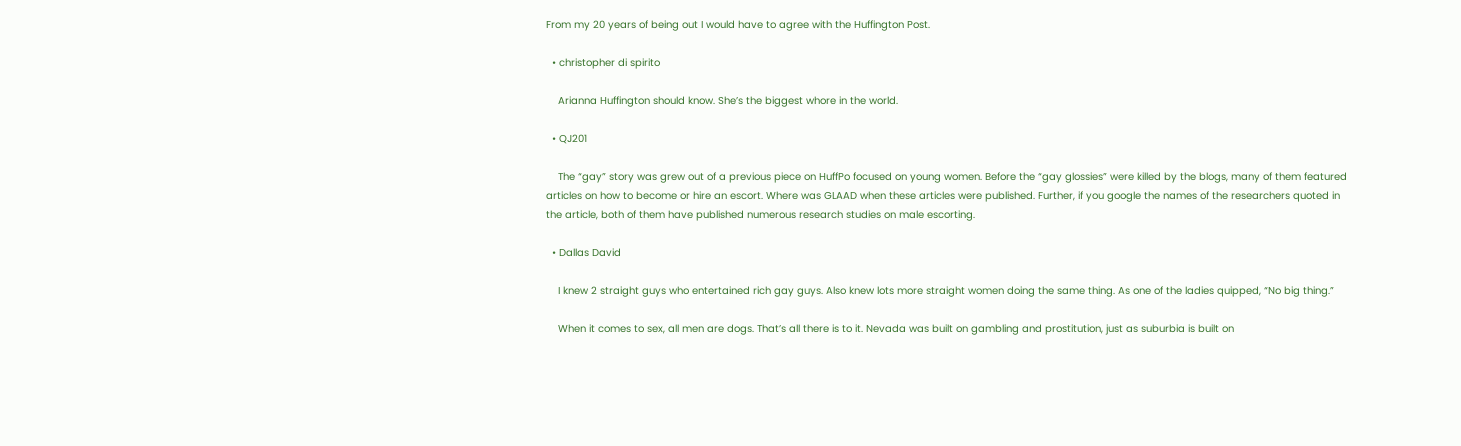From my 20 years of being out I would have to agree with the Huffington Post.

  • christopher di spirito

    Arianna Huffington should know. She’s the biggest whore in the world.

  • QJ201

    The “gay” story was grew out of a previous piece on HuffPo focused on young women. Before the “gay glossies” were killed by the blogs, many of them featured articles on how to become or hire an escort. Where was GLAAD when these articles were published. Further, if you google the names of the researchers quoted in the article, both of them have published numerous research studies on male escorting.

  • Dallas David

    I knew 2 straight guys who entertained rich gay guys. Also knew lots more straight women doing the same thing. As one of the ladies quipped, “No big thing.”

    When it comes to sex, all men are dogs. That’s all there is to it. Nevada was built on gambling and prostitution, just as suburbia is built on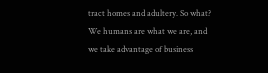tract homes and adultery. So what? We humans are what we are, and we take advantage of business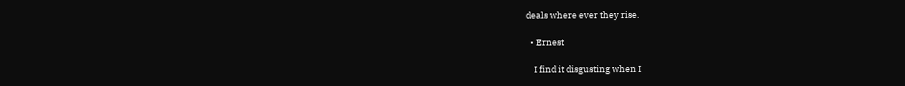deals where ever they rise.

  • Ernest

    I find it disgusting when I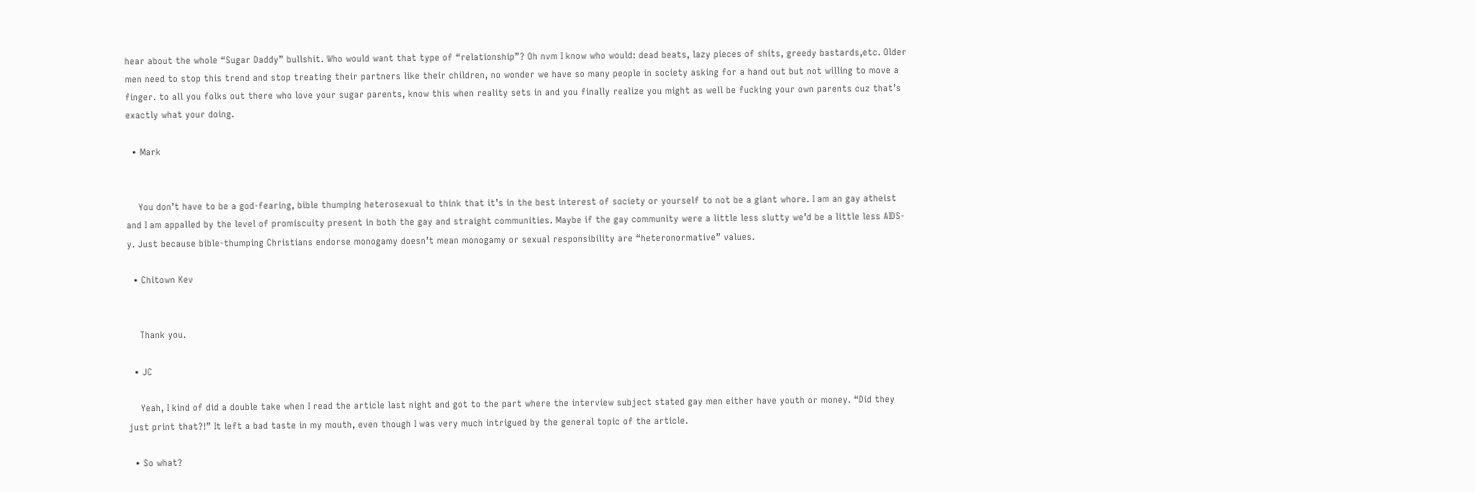hear about the whole “Sugar Daddy” bullshit. Who would want that type of “relationship”? Oh nvm I know who would: dead beats, lazy pieces of shits, greedy bastards,etc. Older men need to stop this trend and stop treating their partners like their children, no wonder we have so many people in society asking for a hand out but not willing to move a finger. to all you folks out there who love your sugar parents, know this when reality sets in and you finally realize you might as well be fucking your own parents cuz that’s exactly what your doing.

  • Mark


    You don’t have to be a god-fearing, bible thumping heterosexual to think that it’s in the best interest of society or yourself to not be a giant whore. I am an gay atheist and I am appalled by the level of promiscuity present in both the gay and straight communities. Maybe if the gay community were a little less slutty we’d be a little less AIDS-y. Just because bible-thumping Christians endorse monogamy doesn’t mean monogamy or sexual responsibility are “heteronormative” values.

  • Chitown Kev


    Thank you.

  • JC

    Yeah, I kind of did a double take when I read the article last night and got to the part where the interview subject stated gay men either have youth or money. “Did they just print that?!” It left a bad taste in my mouth, even though I was very much intrigued by the general topic of the article.

  • So what?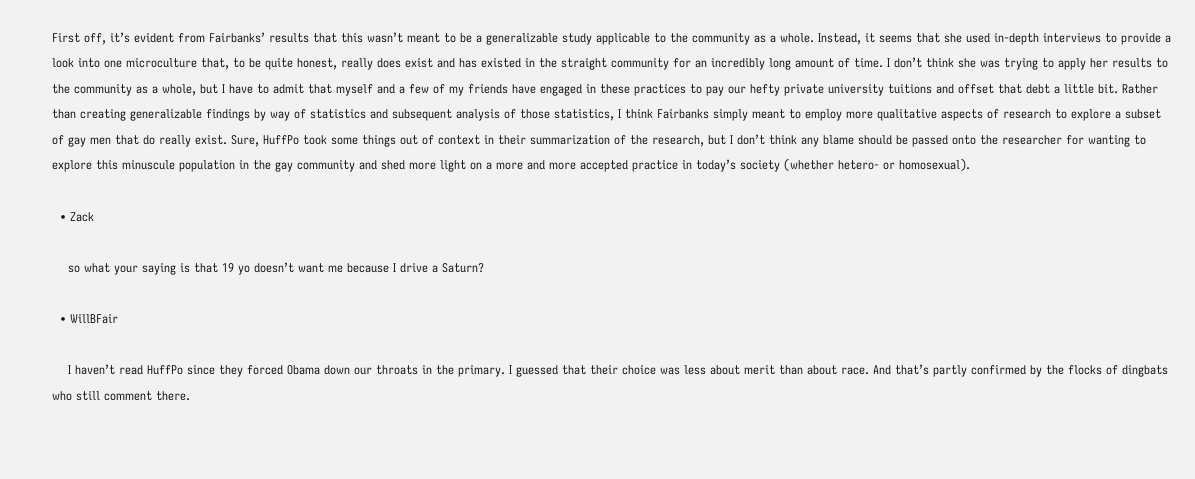First off, it’s evident from Fairbanks’ results that this wasn’t meant to be a generalizable study applicable to the community as a whole. Instead, it seems that she used in-depth interviews to provide a look into one microculture that, to be quite honest, really does exist and has existed in the straight community for an incredibly long amount of time. I don’t think she was trying to apply her results to the community as a whole, but I have to admit that myself and a few of my friends have engaged in these practices to pay our hefty private university tuitions and offset that debt a little bit. Rather than creating generalizable findings by way of statistics and subsequent analysis of those statistics, I think Fairbanks simply meant to employ more qualitative aspects of research to explore a subset of gay men that do really exist. Sure, HuffPo took some things out of context in their summarization of the research, but I don’t think any blame should be passed onto the researcher for wanting to explore this minuscule population in the gay community and shed more light on a more and more accepted practice in today’s society (whether hetero- or homosexual).

  • Zack

    so what your saying is that 19 yo doesn’t want me because I drive a Saturn?

  • WillBFair

    I haven’t read HuffPo since they forced Obama down our throats in the primary. I guessed that their choice was less about merit than about race. And that’s partly confirmed by the flocks of dingbats who still comment there.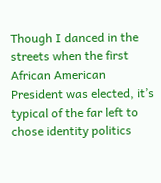Though I danced in the streets when the first African American President was elected, it’s typical of the far left to chose identity politics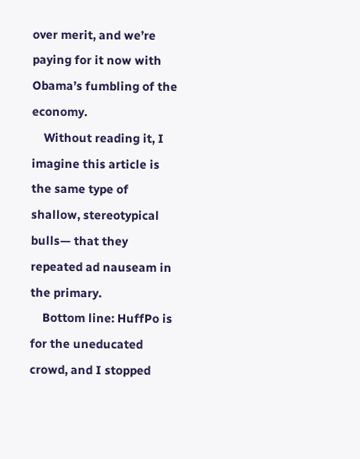over merit, and we’re paying for it now with Obama’s fumbling of the economy.
    Without reading it, I imagine this article is the same type of shallow, stereotypical bulls— that they repeated ad nauseam in the primary.
    Bottom line: HuffPo is for the uneducated crowd, and I stopped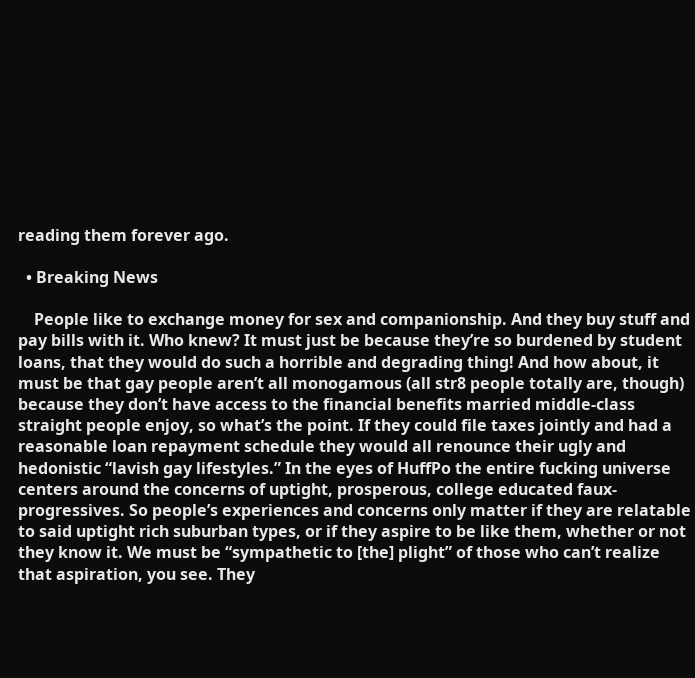reading them forever ago.

  • Breaking News

    People like to exchange money for sex and companionship. And they buy stuff and pay bills with it. Who knew? It must just be because they’re so burdened by student loans, that they would do such a horrible and degrading thing! And how about, it must be that gay people aren’t all monogamous (all str8 people totally are, though) because they don’t have access to the financial benefits married middle-class straight people enjoy, so what’s the point. If they could file taxes jointly and had a reasonable loan repayment schedule they would all renounce their ugly and hedonistic “lavish gay lifestyles.” In the eyes of HuffPo the entire fucking universe centers around the concerns of uptight, prosperous, college educated faux-progressives. So people’s experiences and concerns only matter if they are relatable to said uptight rich suburban types, or if they aspire to be like them, whether or not they know it. We must be “sympathetic to [the] plight” of those who can’t realize that aspiration, you see. They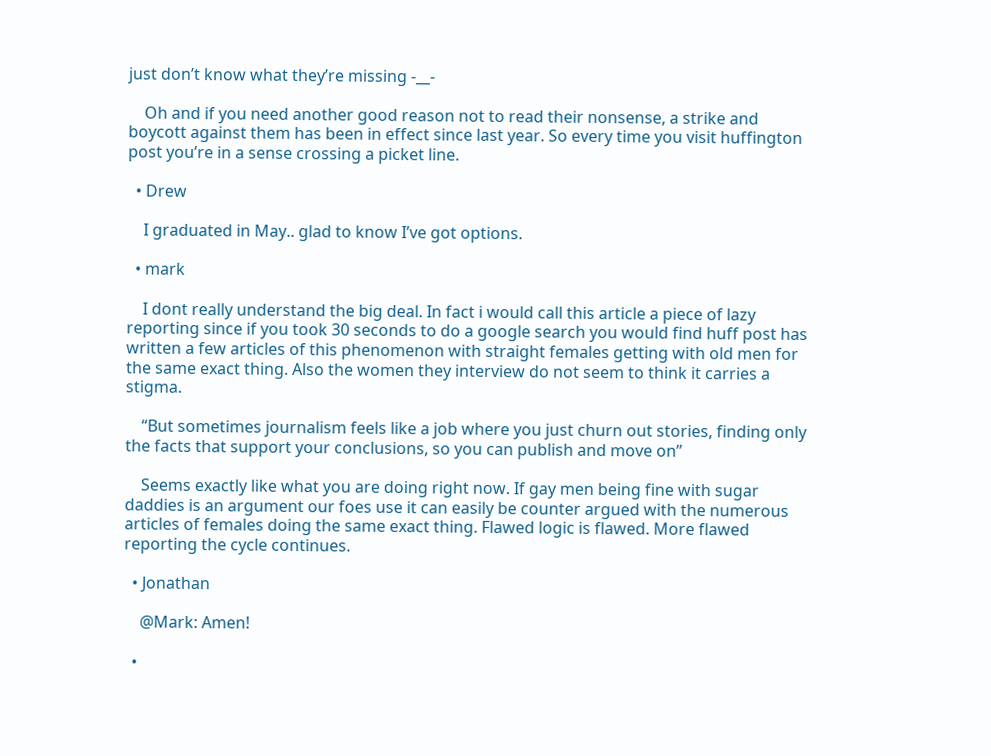just don’t know what they’re missing -__-

    Oh and if you need another good reason not to read their nonsense, a strike and boycott against them has been in effect since last year. So every time you visit huffington post you’re in a sense crossing a picket line.

  • Drew

    I graduated in May.. glad to know I’ve got options.

  • mark

    I dont really understand the big deal. In fact i would call this article a piece of lazy reporting since if you took 30 seconds to do a google search you would find huff post has written a few articles of this phenomenon with straight females getting with old men for the same exact thing. Also the women they interview do not seem to think it carries a stigma.

    “But sometimes journalism feels like a job where you just churn out stories, finding only the facts that support your conclusions, so you can publish and move on”

    Seems exactly like what you are doing right now. If gay men being fine with sugar daddies is an argument our foes use it can easily be counter argued with the numerous articles of females doing the same exact thing. Flawed logic is flawed. More flawed reporting the cycle continues.

  • Jonathan

    @Mark: Amen!

  •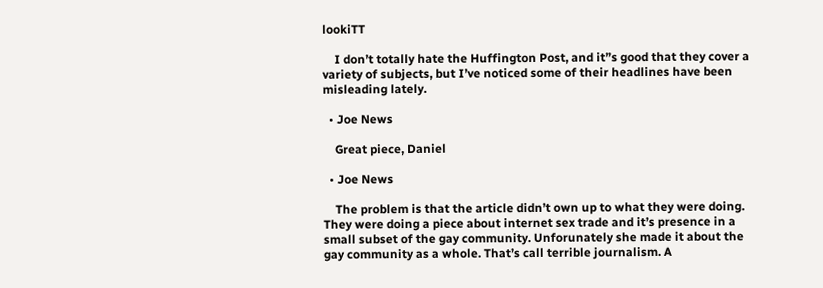lookiTT

    I don’t totally hate the Huffington Post, and it”s good that they cover a variety of subjects, but I’ve noticed some of their headlines have been misleading lately.

  • Joe News

    Great piece, Daniel

  • Joe News

    The problem is that the article didn’t own up to what they were doing. They were doing a piece about internet sex trade and it’s presence in a small subset of the gay community. Unforunately she made it about the gay community as a whole. That’s call terrible journalism. A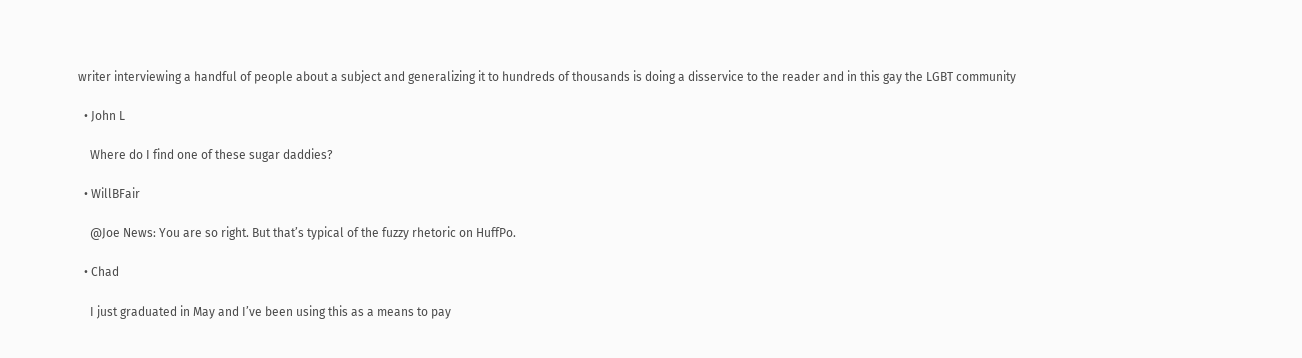writer interviewing a handful of people about a subject and generalizing it to hundreds of thousands is doing a disservice to the reader and in this gay the LGBT community

  • John L

    Where do I find one of these sugar daddies?

  • WillBFair

    @Joe News: You are so right. But that’s typical of the fuzzy rhetoric on HuffPo.

  • Chad

    I just graduated in May and I’ve been using this as a means to pay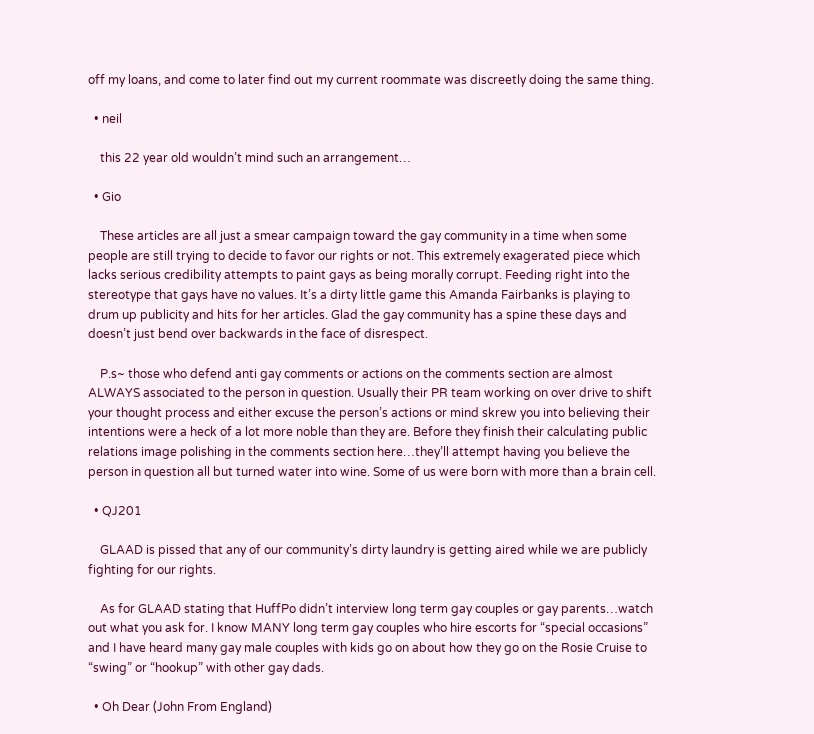off my loans, and come to later find out my current roommate was discreetly doing the same thing.

  • neil

    this 22 year old wouldn’t mind such an arrangement…

  • Gio

    These articles are all just a smear campaign toward the gay community in a time when some people are still trying to decide to favor our rights or not. This extremely exagerated piece which lacks serious credibility attempts to paint gays as being morally corrupt. Feeding right into the stereotype that gays have no values. It’s a dirty little game this Amanda Fairbanks is playing to drum up publicity and hits for her articles. Glad the gay community has a spine these days and doesn’t just bend over backwards in the face of disrespect.

    P.s~ those who defend anti gay comments or actions on the comments section are almost ALWAYS associated to the person in question. Usually their PR team working on over drive to shift your thought process and either excuse the person’s actions or mind skrew you into believing their intentions were a heck of a lot more noble than they are. Before they finish their calculating public relations image polishing in the comments section here…they’ll attempt having you believe the person in question all but turned water into wine. Some of us were born with more than a brain cell.

  • QJ201

    GLAAD is pissed that any of our community’s dirty laundry is getting aired while we are publicly fighting for our rights.

    As for GLAAD stating that HuffPo didn’t interview long term gay couples or gay parents…watch out what you ask for. I know MANY long term gay couples who hire escorts for “special occasions” and I have heard many gay male couples with kids go on about how they go on the Rosie Cruise to “swing” or “hookup” with other gay dads.

  • Oh Dear (John From England)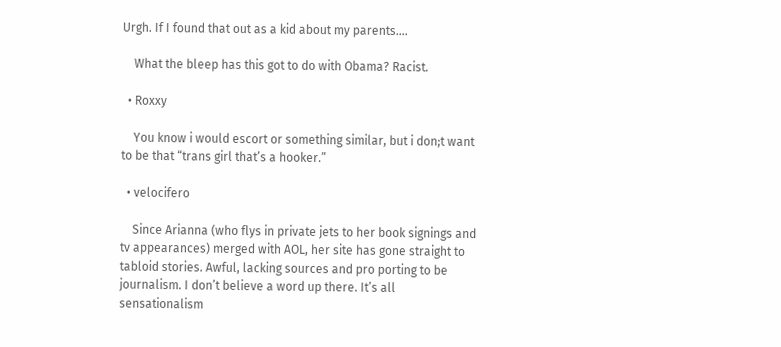Urgh. If I found that out as a kid about my parents….

    What the bleep has this got to do with Obama? Racist.

  • Roxxy

    You know i would escort or something similar, but i don;t want to be that “trans girl that’s a hooker.”

  • velocifero

    Since Arianna (who flys in private jets to her book signings and tv appearances) merged with AOL, her site has gone straight to tabloid stories. Awful, lacking sources and pro porting to be journalism. I don’t believe a word up there. It’s all sensationalism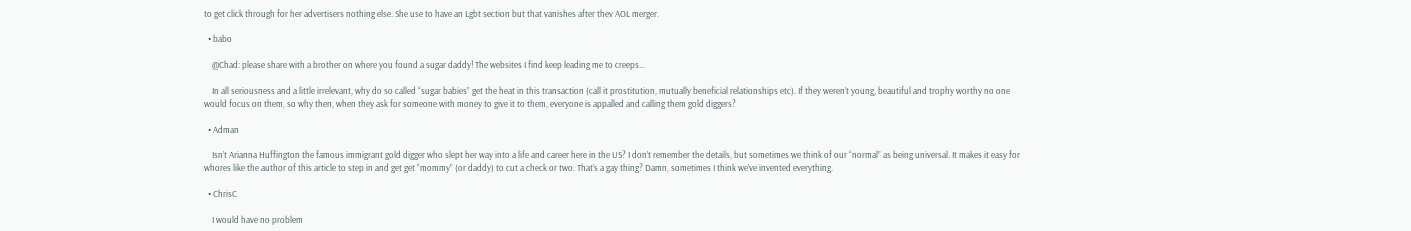to get click through for her advertisers nothing else. She use to have an Lgbt section but that vanishes after thev AOL merger.

  • babo

    @Chad: please share with a brother on where you found a sugar daddy! The websites I find keep leading me to creeps…

    In all seriousness and a little irrelevant, why do so called “sugar babies” get the heat in this transaction (call it prostitution, mutually beneficial relationships etc). If they weren’t young, beautiful and trophy worthy no one would focus on them, so why then, when they ask for someone with money to give it to them, everyone is appalled and calling them gold diggers?

  • Adman

    Isn’t Arianna Huffington the famous immigrant gold digger who slept her way into a life and career here in the US? I don’t remember the details, but sometimes we think of our “normal” as being universal. It makes it easy for whores like the author of this article to step in and get get “mommy” (or daddy) to cut a check or two. That’s a gay thing? Damn, sometimes I think we’ve invented everything.

  • ChrisC

    I would have no problem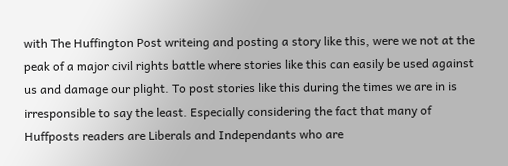with The Huffington Post writeing and posting a story like this, were we not at the peak of a major civil rights battle where stories like this can easily be used against us and damage our plight. To post stories like this during the times we are in is irresponsible to say the least. Especially considering the fact that many of Huffposts readers are Liberals and Independants who are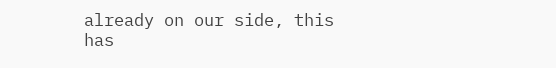already on our side, this has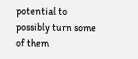potential to possibly turn some of them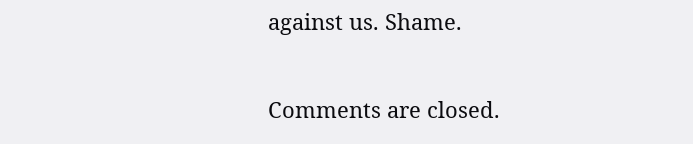against us. Shame.

Comments are closed.